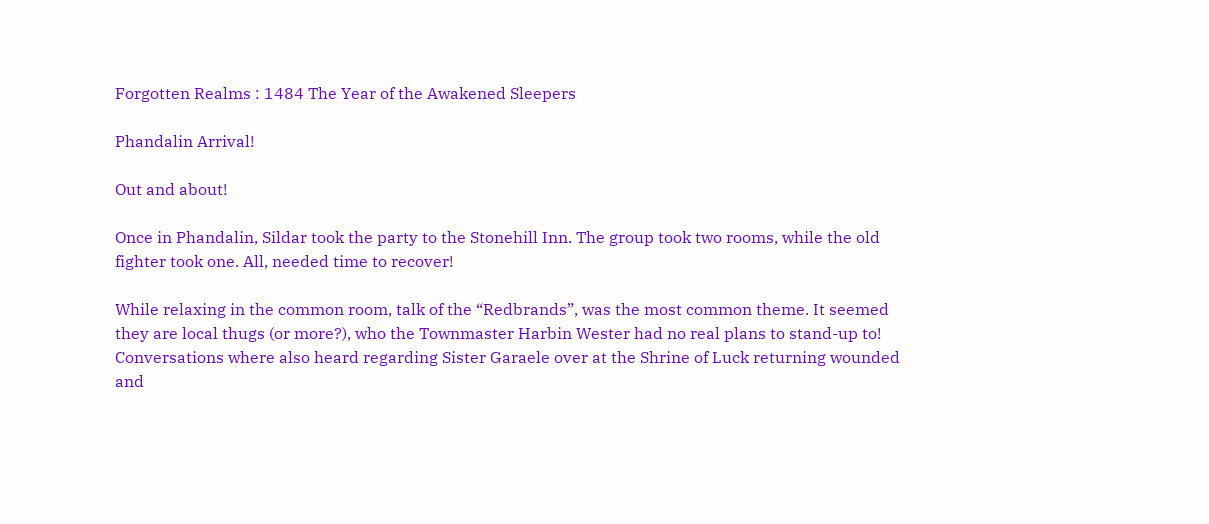Forgotten Realms : 1484 The Year of the Awakened Sleepers

Phandalin Arrival!

Out and about!

Once in Phandalin, Sildar took the party to the Stonehill Inn. The group took two rooms, while the old fighter took one. All, needed time to recover!

While relaxing in the common room, talk of the “Redbrands”, was the most common theme. It seemed they are local thugs (or more?), who the Townmaster Harbin Wester had no real plans to stand-up to! Conversations where also heard regarding Sister Garaele over at the Shrine of Luck returning wounded and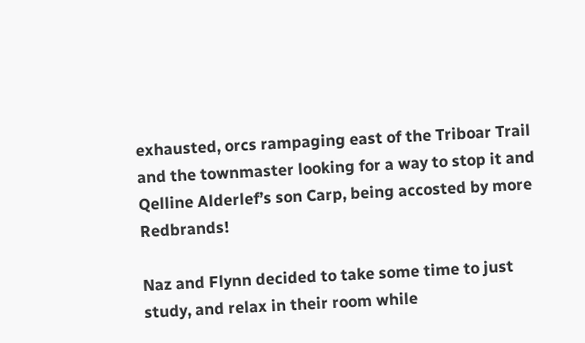exhausted, orcs rampaging east of the Triboar Trail and the townmaster looking for a way to stop it and Qelline Alderlef’s son Carp, being accosted by more Redbrands!

Naz and Flynn decided to take some time to just study, and relax in their room while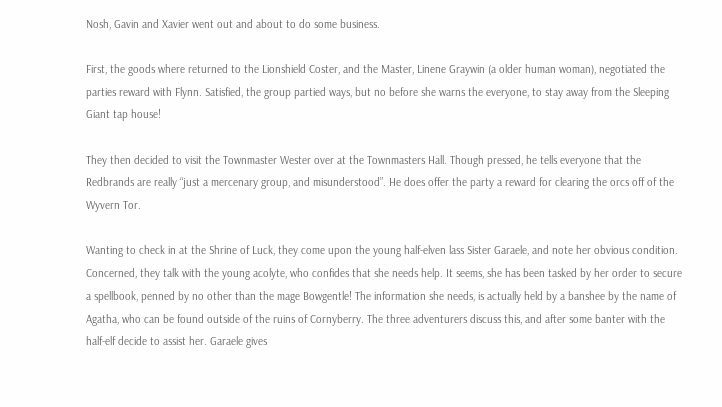Nosh, Gavin and Xavier went out and about to do some business.

First, the goods where returned to the Lionshield Coster, and the Master, Linene Graywin (a older human woman), negotiated the parties reward with Flynn. Satisfied, the group partied ways, but no before she warns the everyone, to stay away from the Sleeping Giant tap house!

They then decided to visit the Townmaster Wester over at the Townmasters Hall. Though pressed, he tells everyone that the Redbrands are really “just a mercenary group, and misunderstood”. He does offer the party a reward for clearing the orcs off of the Wyvern Tor.

Wanting to check in at the Shrine of Luck, they come upon the young half-elven lass Sister Garaele, and note her obvious condition. Concerned, they talk with the young acolyte, who confides that she needs help. It seems, she has been tasked by her order to secure a spellbook, penned by no other than the mage Bowgentle! The information she needs, is actually held by a banshee by the name of Agatha, who can be found outside of the ruins of Cornyberry. The three adventurers discuss this, and after some banter with the half-elf decide to assist her. Garaele gives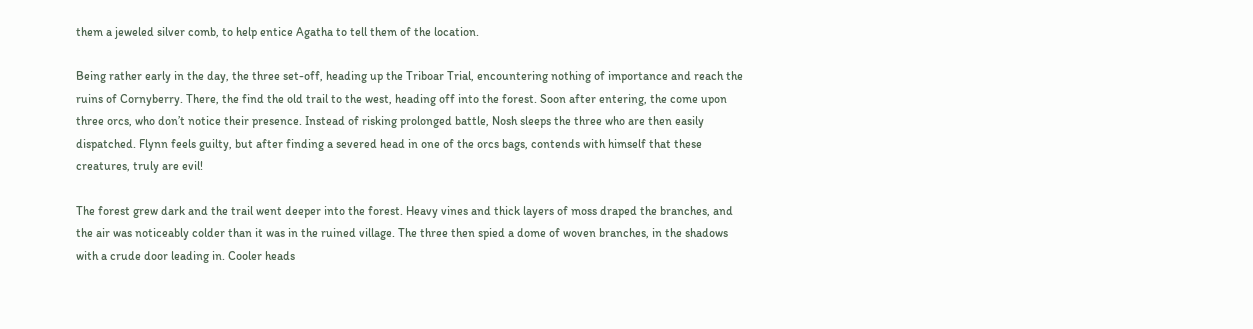them a jeweled silver comb, to help entice Agatha to tell them of the location.

Being rather early in the day, the three set-off, heading up the Triboar Trial, encountering nothing of importance and reach the ruins of Cornyberry. There, the find the old trail to the west, heading off into the forest. Soon after entering, the come upon three orcs, who don’t notice their presence. Instead of risking prolonged battle, Nosh sleeps the three who are then easily dispatched. Flynn feels guilty, but after finding a severed head in one of the orcs bags, contends with himself that these creatures, truly are evil!

The forest grew dark and the trail went deeper into the forest. Heavy vines and thick layers of moss draped the branches, and the air was noticeably colder than it was in the ruined village. The three then spied a dome of woven branches, in the shadows with a crude door leading in. Cooler heads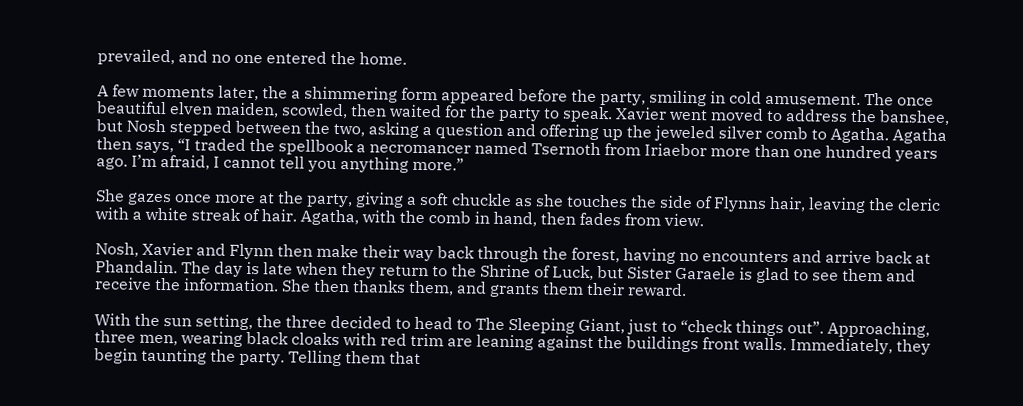prevailed, and no one entered the home.

A few moments later, the a shimmering form appeared before the party, smiling in cold amusement. The once beautiful elven maiden, scowled, then waited for the party to speak. Xavier went moved to address the banshee, but Nosh stepped between the two, asking a question and offering up the jeweled silver comb to Agatha. Agatha then says, “I traded the spellbook a necromancer named Tsernoth from Iriaebor more than one hundred years ago. I’m afraid, I cannot tell you anything more.”

She gazes once more at the party, giving a soft chuckle as she touches the side of Flynns hair, leaving the cleric with a white streak of hair. Agatha, with the comb in hand, then fades from view.

Nosh, Xavier and Flynn then make their way back through the forest, having no encounters and arrive back at Phandalin. The day is late when they return to the Shrine of Luck, but Sister Garaele is glad to see them and receive the information. She then thanks them, and grants them their reward.

With the sun setting, the three decided to head to The Sleeping Giant, just to “check things out”. Approaching, three men, wearing black cloaks with red trim are leaning against the buildings front walls. Immediately, they begin taunting the party. Telling them that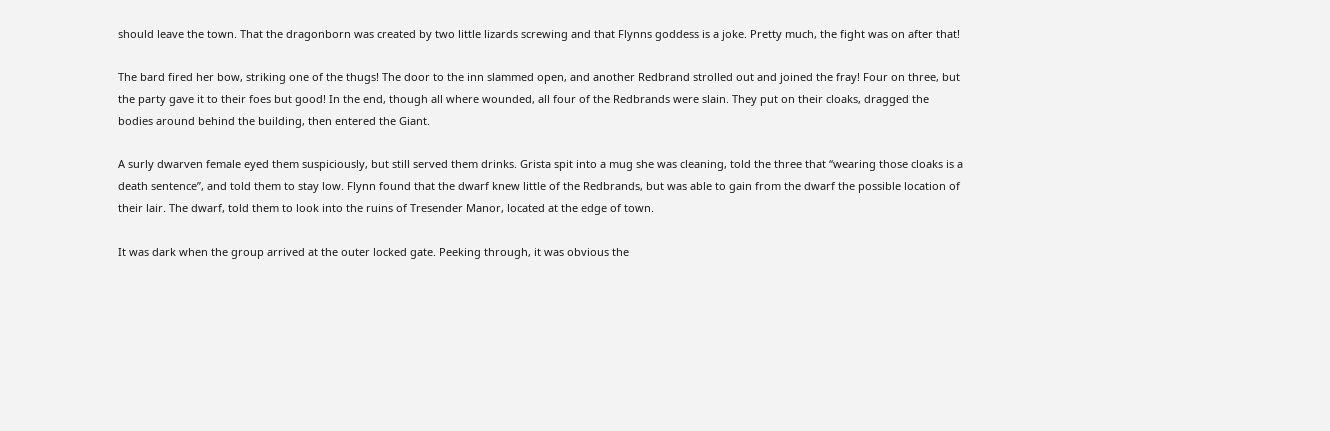should leave the town. That the dragonborn was created by two little lizards screwing and that Flynns goddess is a joke. Pretty much, the fight was on after that!

The bard fired her bow, striking one of the thugs! The door to the inn slammed open, and another Redbrand strolled out and joined the fray! Four on three, but the party gave it to their foes but good! In the end, though all where wounded, all four of the Redbrands were slain. They put on their cloaks, dragged the bodies around behind the building, then entered the Giant.

A surly dwarven female eyed them suspiciously, but still served them drinks. Grista spit into a mug she was cleaning, told the three that “wearing those cloaks is a death sentence”, and told them to stay low. Flynn found that the dwarf knew little of the Redbrands, but was able to gain from the dwarf the possible location of their lair. The dwarf, told them to look into the ruins of Tresender Manor, located at the edge of town.

It was dark when the group arrived at the outer locked gate. Peeking through, it was obvious the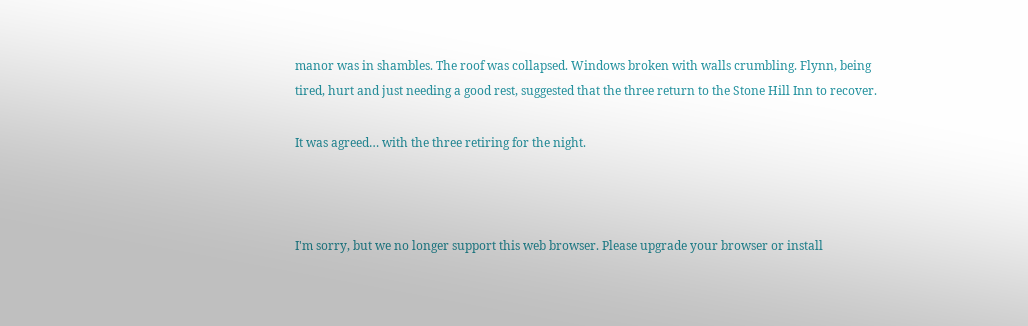manor was in shambles. The roof was collapsed. Windows broken with walls crumbling. Flynn, being tired, hurt and just needing a good rest, suggested that the three return to the Stone Hill Inn to recover.

It was agreed… with the three retiring for the night.



I'm sorry, but we no longer support this web browser. Please upgrade your browser or install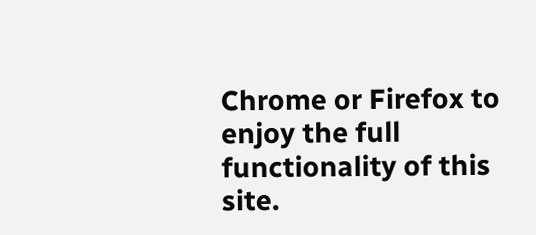Chrome or Firefox to enjoy the full functionality of this site.